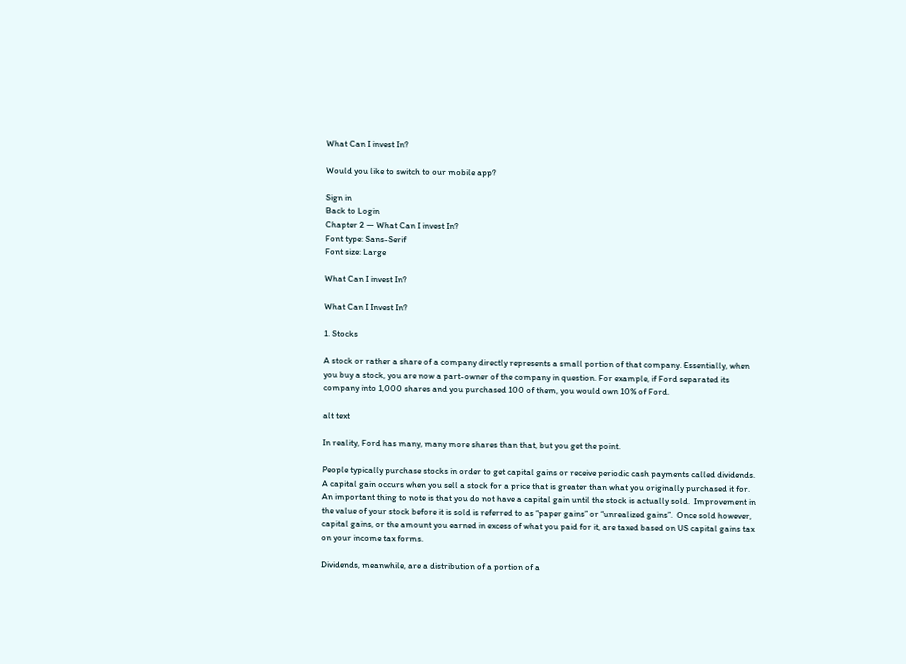What Can I invest In?

Would you like to switch to our mobile app?

Sign in
Back to Login
Chapter 2 — What Can I invest In?
Font type: Sans-Serif
Font size: Large

What Can I invest In?

What Can I Invest In?

1. Stocks

A stock or rather a share of a company directly represents a small portion of that company. Essentially, when you buy a stock, you are now a part-owner of the company in question. For example, if Ford separated its company into 1,000 shares and you purchased 100 of them, you would own 10% of Ford.

alt text

In reality, Ford has many, many more shares than that, but you get the point.

People typically purchase stocks in order to get capital gains or receive periodic cash payments called dividends. A capital gain occurs when you sell a stock for a price that is greater than what you originally purchased it for. An important thing to note is that you do not have a capital gain until the stock is actually sold.  Improvement in the value of your stock before it is sold is referred to as “paper gains” or “unrealized gains”.  Once sold however, capital gains, or the amount you earned in excess of what you paid for it, are taxed based on US capital gains tax on your income tax forms.

Dividends, meanwhile, are a distribution of a portion of a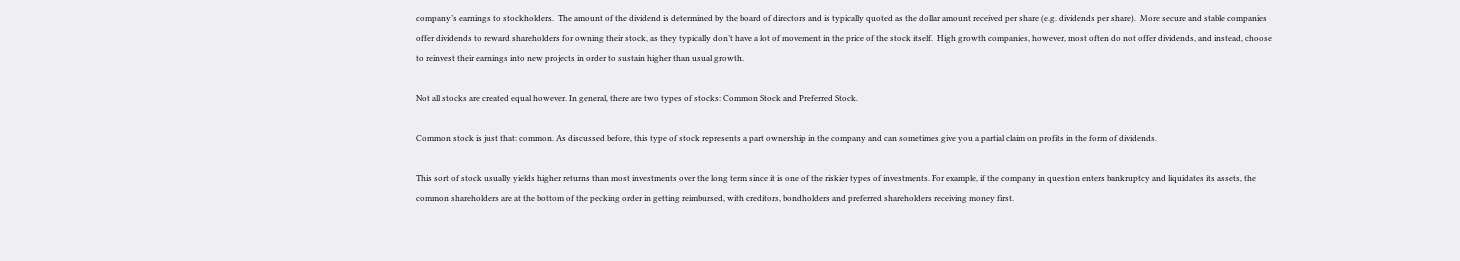company’s earnings to stockholders.  The amount of the dividend is determined by the board of directors and is typically quoted as the dollar amount received per share (e.g. dividends per share).  More secure and stable companies offer dividends to reward shareholders for owning their stock, as they typically don’t have a lot of movement in the price of the stock itself.  High growth companies, however, most often do not offer dividends, and instead, choose to reinvest their earnings into new projects in order to sustain higher than usual growth.

Not all stocks are created equal however. In general, there are two types of stocks: Common Stock and Preferred Stock.

Common stock is just that: common. As discussed before, this type of stock represents a part ownership in the company and can sometimes give you a partial claim on profits in the form of dividends.

This sort of stock usually yields higher returns than most investments over the long term since it is one of the riskier types of investments. For example, if the company in question enters bankruptcy and liquidates its assets, the common shareholders are at the bottom of the pecking order in getting reimbursed, with creditors, bondholders and preferred shareholders receiving money first.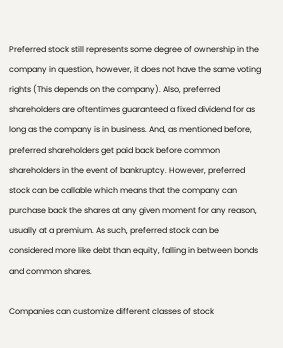Preferred stock still represents some degree of ownership in the company in question, however, it does not have the same voting rights (This depends on the company). Also, preferred shareholders are oftentimes guaranteed a fixed dividend for as long as the company is in business. And, as mentioned before, preferred shareholders get paid back before common shareholders in the event of bankruptcy. However, preferred stock can be callable which means that the company can purchase back the shares at any given moment for any reason, usually at a premium. As such, preferred stock can be considered more like debt than equity, falling in between bonds and common shares.

Companies can customize different classes of stock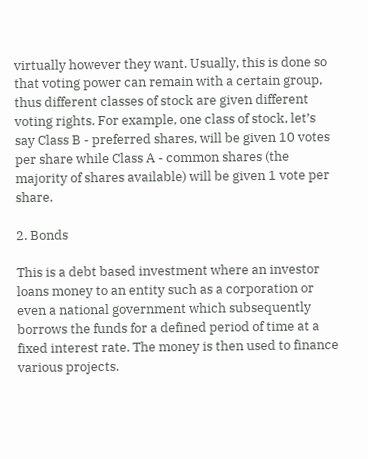virtually however they want. Usually, this is done so that voting power can remain with a certain group, thus different classes of stock are given different voting rights. For example, one class of stock, let’s say Class B - preferred shares, will be given 10 votes per share while Class A - common shares (the majority of shares available) will be given 1 vote per share.

2. Bonds

This is a debt based investment where an investor loans money to an entity such as a corporation or even a national government which subsequently borrows the funds for a defined period of time at a fixed interest rate. The money is then used to finance various projects.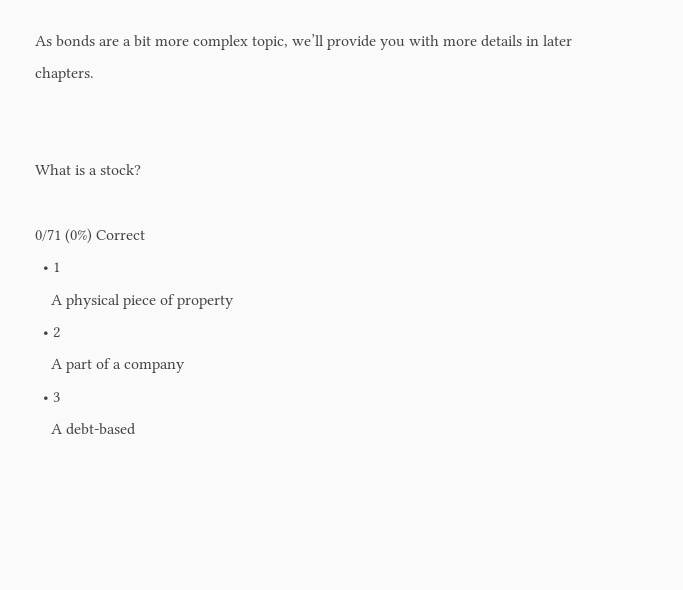As bonds are a bit more complex topic, we’ll provide you with more details in later chapters.


What is a stock?

0/71 (0%) Correct
  • 1
    A physical piece of property
  • 2
    A part of a company
  • 3
    A debt-based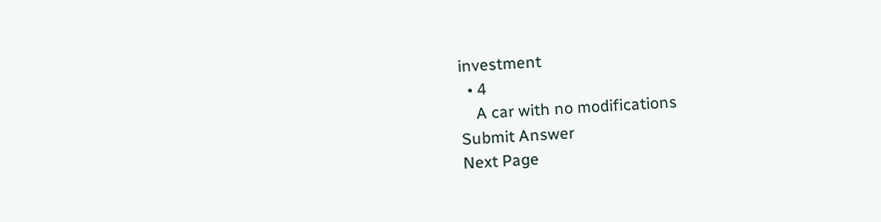investment
  • 4
    A car with no modifications
Submit Answer
Next Page